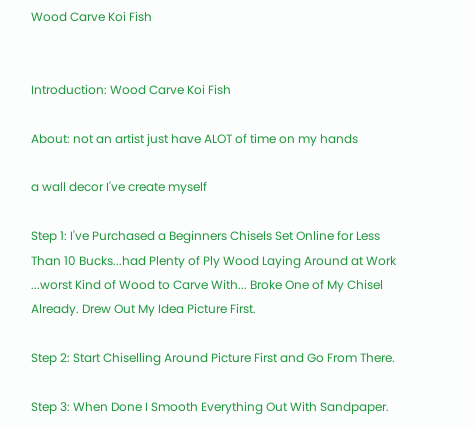Wood Carve Koi Fish


Introduction: Wood Carve Koi Fish

About: not an artist just have ALOT of time on my hands

a wall decor I've create myself

Step 1: I've Purchased a Beginners Chisels Set Online for Less Than 10 Bucks...had Plenty of Ply Wood Laying Around at Work ...worst Kind of Wood to Carve With... Broke One of My Chisel Already. Drew Out My Idea Picture First.

Step 2: Start Chiselling Around Picture First and Go From There.

Step 3: When Done I Smooth Everything Out With Sandpaper.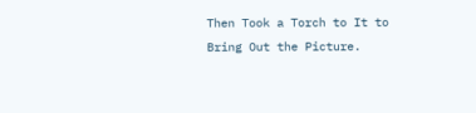Then Took a Torch to It to Bring Out the Picture.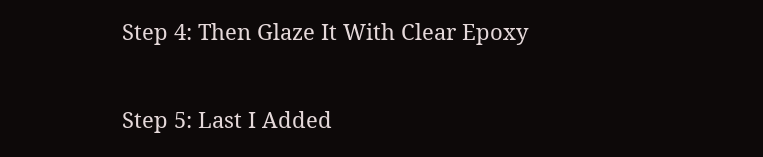Step 4: Then Glaze It With Clear Epoxy

Step 5: Last I Added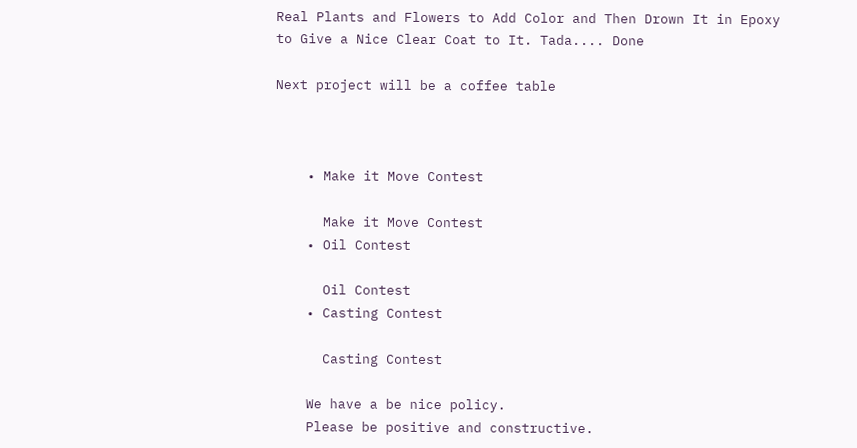Real Plants and Flowers to Add Color and Then Drown It in Epoxy to Give a Nice Clear Coat to It. Tada.... Done

Next project will be a coffee table



    • Make it Move Contest

      Make it Move Contest
    • Oil Contest

      Oil Contest
    • Casting Contest

      Casting Contest

    We have a be nice policy.
    Please be positive and constructive.